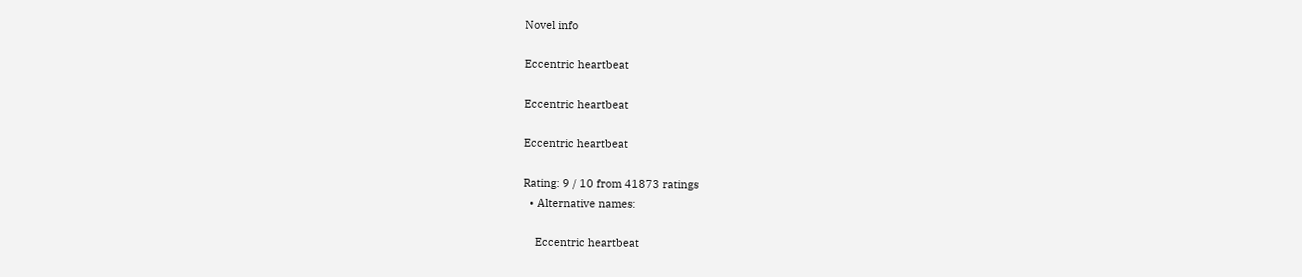Novel info

Eccentric heartbeat

Eccentric heartbeat

Eccentric heartbeat

Rating: 9 / 10 from 41873 ratings
  • Alternative names:

    Eccentric heartbeat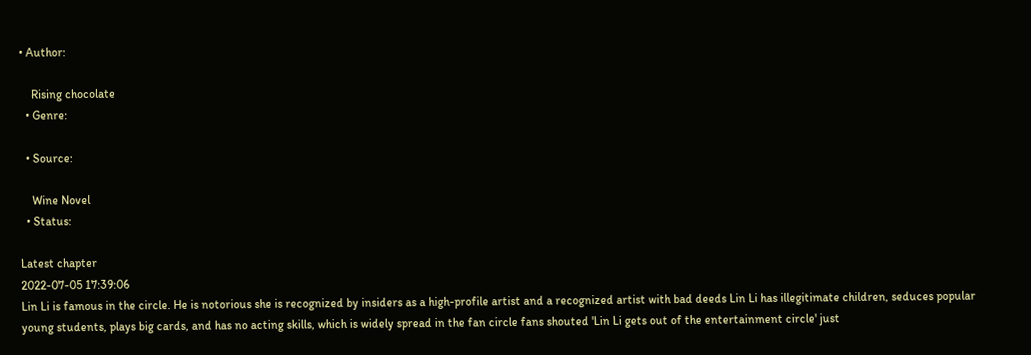• Author:

    Rising chocolate
  • Genre:

  • Source:

    Wine Novel
  • Status:

Latest chapter
2022-07-05 17:39:06
Lin Li is famous in the circle. He is notorious she is recognized by insiders as a high-profile artist and a recognized artist with bad deeds Lin Li has illegitimate children, seduces popular young students, plays big cards, and has no acting skills, which is widely spread in the fan circle fans shouted 'Lin Li gets out of the entertainment circle' just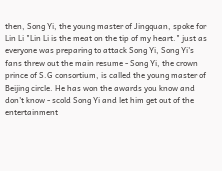then, Song Yi, the young master of Jingquan, spoke for Lin Li "Lin Li is the meat on the tip of my heart." just as everyone was preparing to attack Song Yi, Song Yi's fans threw out the main resume - Song Yi, the crown prince of S.G consortium, is called the young master of Beijing circle. He has won the awards you know and don't know - scold Song Yi and let him get out of the entertainment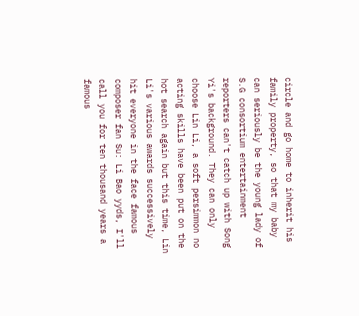circle and go home to inherit his family property, so that my baby can seriously be the young lady of S.G consortium entertainment reporters can't catch up with Song Yi's background. They can only choose Lin Li, a soft persimmon no acting skills have been put on the hot search again but this time, Lin Li's various awards successively hit everyone in the face famous composer fan Su: Li Bao yyds, I'll call you for ten thousand years a famous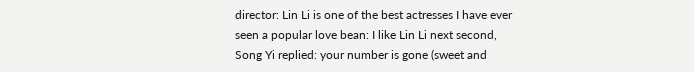director: Lin Li is one of the best actresses I have ever seen a popular love bean: I like Lin Li next second, Song Yi replied: your number is gone (sweet and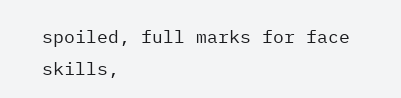spoiled, full marks for face skills,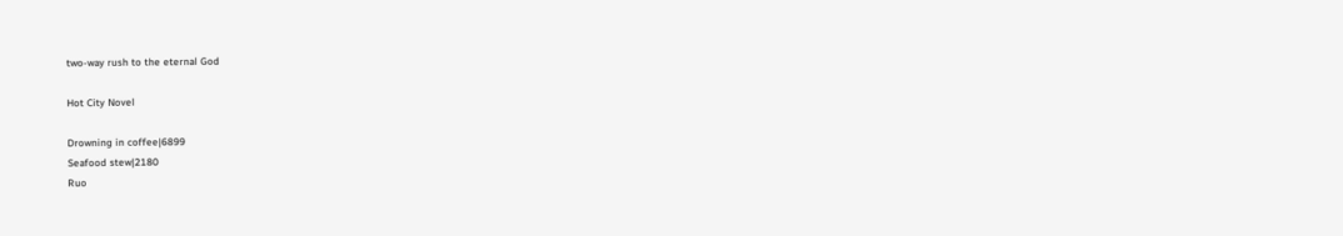two-way rush to the eternal God

Hot City Novel

Drowning in coffee|6899
Seafood stew|2180
Ruo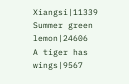Xiangsi|11339
Summer green lemon|24606
A tiger has wings|9567